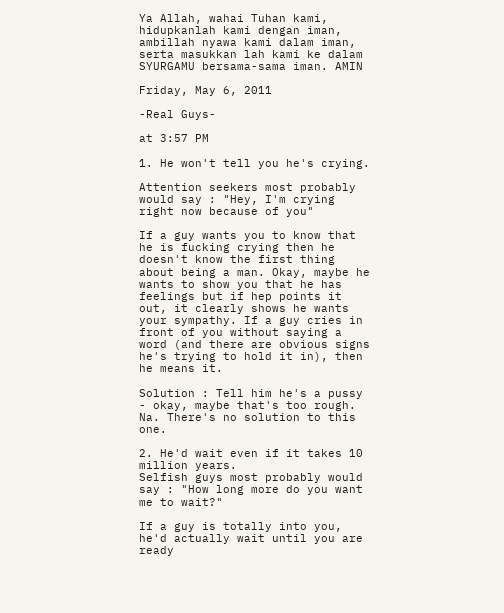Ya Allah, wahai Tuhan kami, hidupkanlah kami dengan iman, ambillah nyawa kami dalam iman, serta masukkan lah kami ke dalam SYURGAMU bersama-sama iman. AMIN

Friday, May 6, 2011

-Real Guys-

at 3:57 PM

1. He won't tell you he's crying.

Attention seekers most probably would say : "Hey, I'm crying right now because of you"

If a guy wants you to know that he is fucking crying then he doesn't know the first thing about being a man. Okay, maybe he wants to show you that he has feelings but if hep points it out, it clearly shows he wants your sympathy. If a guy cries in front of you without saying a word (and there are obvious signs he's trying to hold it in), then he means it.

Solution : Tell him he's a pussy - okay, maybe that's too rough. Na. There's no solution to this one.

2. He'd wait even if it takes 10 million years.
Selfish guys most probably would say : "How long more do you want me to wait?"

If a guy is totally into you, he'd actually wait until you are ready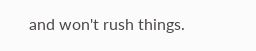and won't rush things.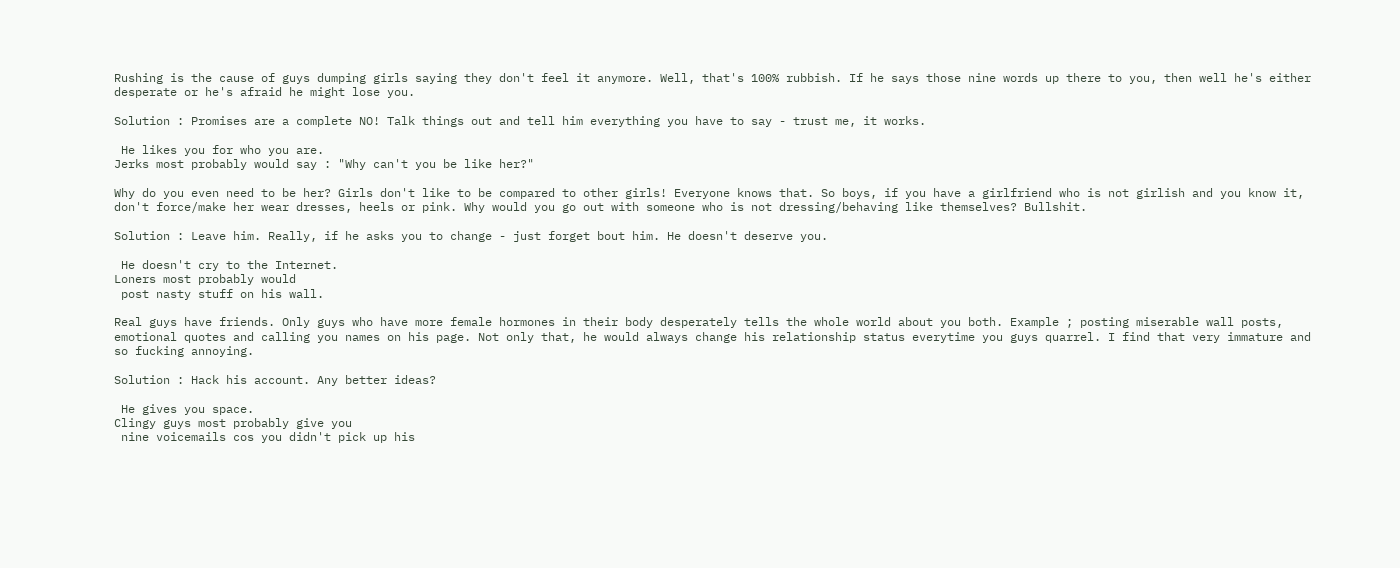Rushing is the cause of guys dumping girls saying they don't feel it anymore. Well, that's 100% rubbish. If he says those nine words up there to you, then well he's either desperate or he's afraid he might lose you.

Solution : Promises are a complete NO! Talk things out and tell him everything you have to say - trust me, it works.

 He likes you for who you are.
Jerks most probably would say : "Why can't you be like her?"

Why do you even need to be her? Girls don't like to be compared to other girls! Everyone knows that. So boys, if you have a girlfriend who is not girlish and you know it, don't force/make her wear dresses, heels or pink. Why would you go out with someone who is not dressing/behaving like themselves? Bullshit.

Solution : Leave him. Really, if he asks you to change - just forget bout him. He doesn't deserve you.

 He doesn't cry to the Internet.
Loners most probably would
 post nasty stuff on his wall.

Real guys have friends. Only guys who have more female hormones in their body desperately tells the whole world about you both. Example ; posting miserable wall posts, emotional quotes and calling you names on his page. Not only that, he would always change his relationship status everytime you guys quarrel. I find that very immature and so fucking annoying.

Solution : Hack his account. Any better ideas?

 He gives you space.
Clingy guys most probably give you
 nine voicemails cos you didn't pick up his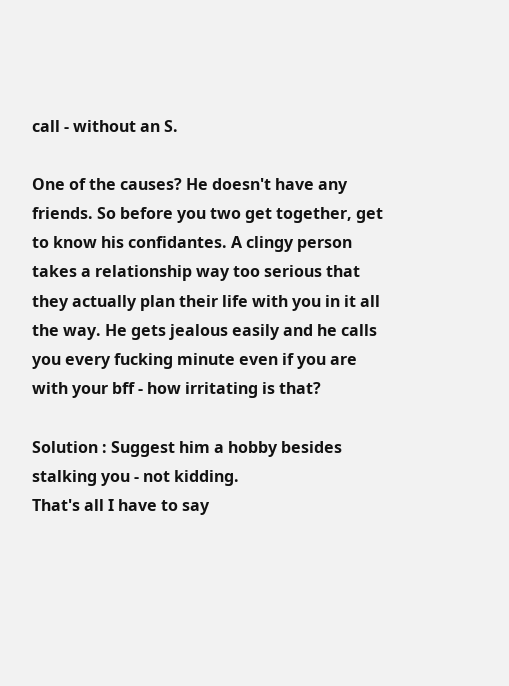call - without an S.

One of the causes? He doesn't have any friends. So before you two get together, get to know his confidantes. A clingy person takes a relationship way too serious that they actually plan their life with you in it all the way. He gets jealous easily and he calls you every fucking minute even if you are with your bff - how irritating is that?

Solution : Suggest him a hobby besides stalking you - not kidding.
That's all I have to say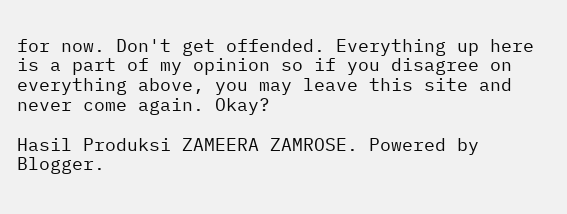for now. Don't get offended. Everything up here is a part of my opinion so if you disagree on everything above, you may leave this site and never come again. Okay?

Hasil Produksi ZAMEERA ZAMROSE. Powered by Blogger.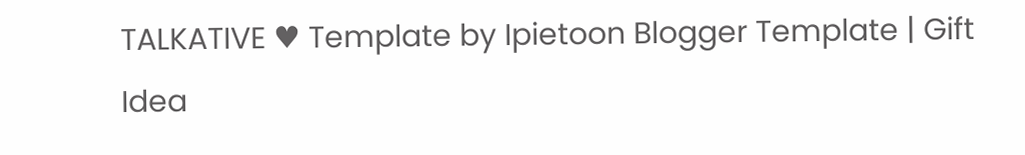TALKATIVE ♥ Template by Ipietoon Blogger Template | Gift Idea